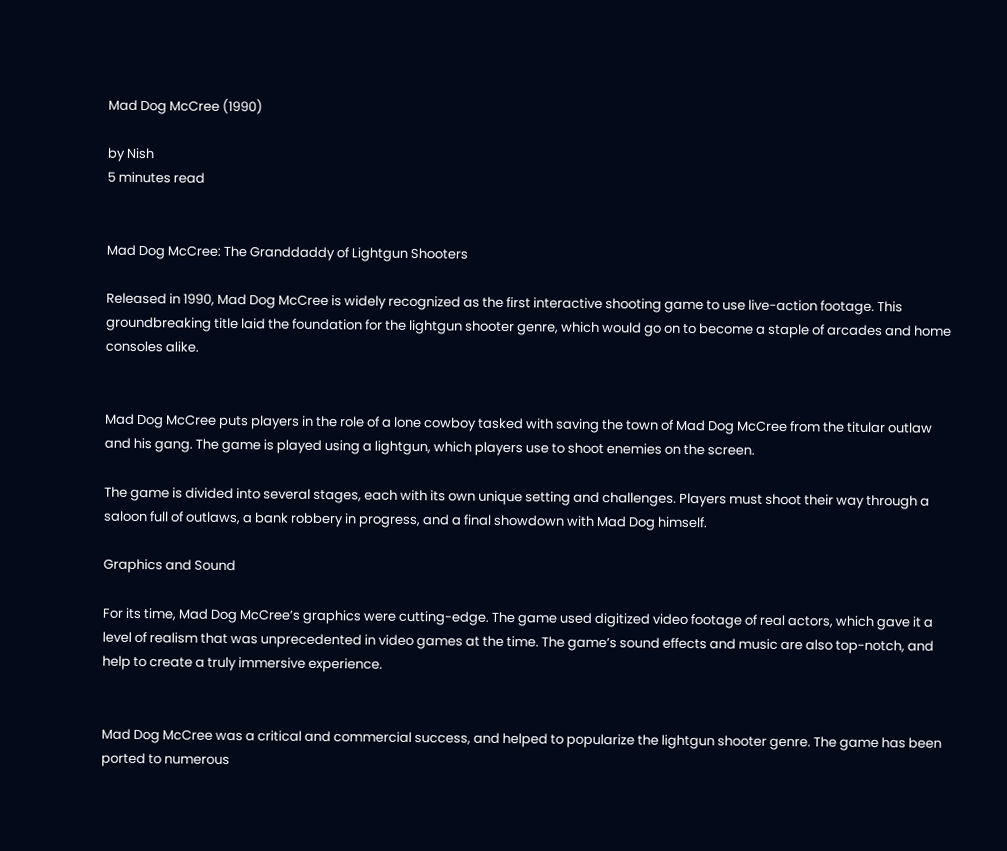Mad Dog McCree (1990)

by Nish
5 minutes read


Mad Dog McCree: The Granddaddy of Lightgun Shooters

Released in 1990, Mad Dog McCree is widely recognized as the first interactive shooting game to use live-action footage. This groundbreaking title laid the foundation for the lightgun shooter genre, which would go on to become a staple of arcades and home consoles alike.


Mad Dog McCree puts players in the role of a lone cowboy tasked with saving the town of Mad Dog McCree from the titular outlaw and his gang. The game is played using a lightgun, which players use to shoot enemies on the screen.

The game is divided into several stages, each with its own unique setting and challenges. Players must shoot their way through a saloon full of outlaws, a bank robbery in progress, and a final showdown with Mad Dog himself.

Graphics and Sound

For its time, Mad Dog McCree’s graphics were cutting-edge. The game used digitized video footage of real actors, which gave it a level of realism that was unprecedented in video games at the time. The game’s sound effects and music are also top-notch, and help to create a truly immersive experience.


Mad Dog McCree was a critical and commercial success, and helped to popularize the lightgun shooter genre. The game has been ported to numerous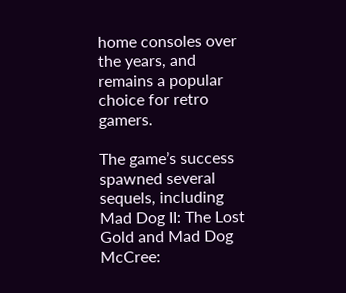home consoles over the years, and remains a popular choice for retro gamers.

The game’s success spawned several sequels, including Mad Dog II: The Lost Gold and Mad Dog McCree: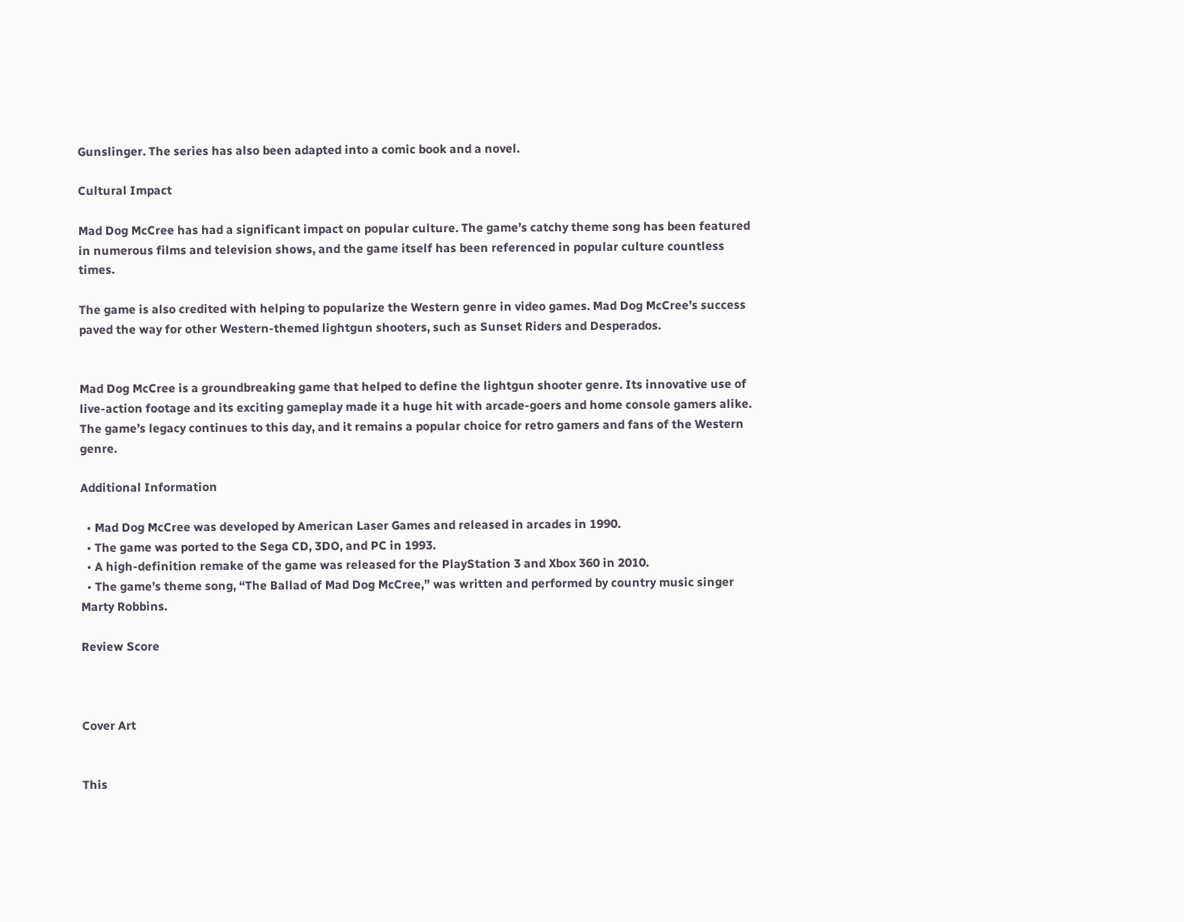Gunslinger. The series has also been adapted into a comic book and a novel.

Cultural Impact

Mad Dog McCree has had a significant impact on popular culture. The game’s catchy theme song has been featured in numerous films and television shows, and the game itself has been referenced in popular culture countless times.

The game is also credited with helping to popularize the Western genre in video games. Mad Dog McCree’s success paved the way for other Western-themed lightgun shooters, such as Sunset Riders and Desperados.


Mad Dog McCree is a groundbreaking game that helped to define the lightgun shooter genre. Its innovative use of live-action footage and its exciting gameplay made it a huge hit with arcade-goers and home console gamers alike. The game’s legacy continues to this day, and it remains a popular choice for retro gamers and fans of the Western genre.

Additional Information

  • Mad Dog McCree was developed by American Laser Games and released in arcades in 1990.
  • The game was ported to the Sega CD, 3DO, and PC in 1993.
  • A high-definition remake of the game was released for the PlayStation 3 and Xbox 360 in 2010.
  • The game’s theme song, “The Ballad of Mad Dog McCree,” was written and performed by country music singer Marty Robbins.

Review Score



Cover Art


This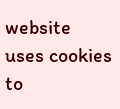website uses cookies to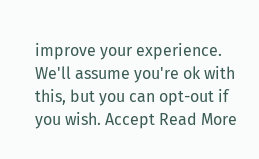improve your experience. We'll assume you're ok with this, but you can opt-out if you wish. Accept Read More